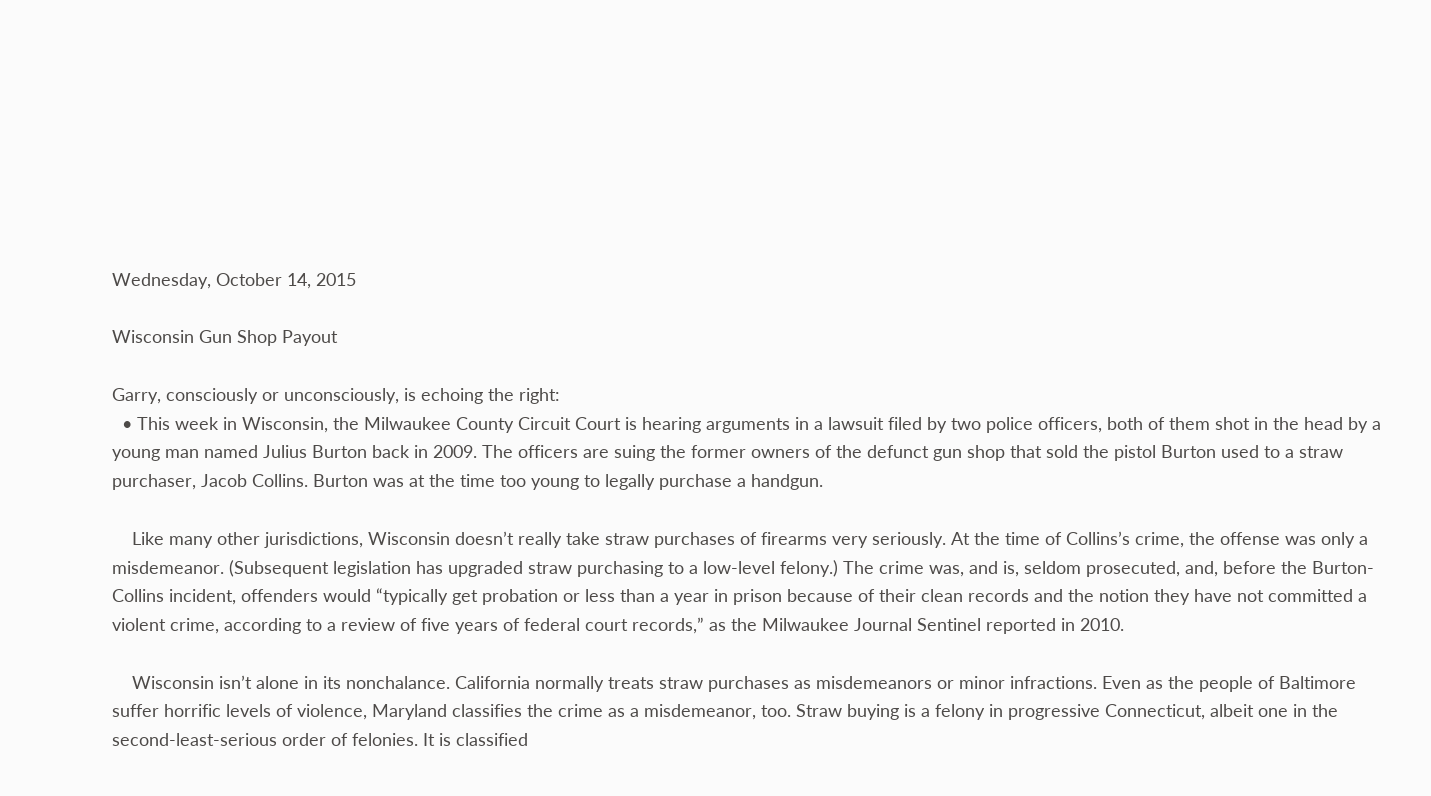Wednesday, October 14, 2015

Wisconsin Gun Shop Payout

Garry, consciously or unconsciously, is echoing the right:
  • This week in Wisconsin, the Milwaukee County Circuit Court is hearing arguments in a lawsuit filed by two police officers, both of them shot in the head by a young man named Julius Burton back in 2009. The officers are suing the former owners of the defunct gun shop that sold the pistol Burton used to a straw purchaser, Jacob Collins. Burton was at the time too young to legally purchase a handgun.

    Like many other jurisdictions, Wisconsin doesn’t really take straw purchases of firearms very seriously. At the time of Collins’s crime, the offense was only a misdemeanor. (Subsequent legislation has upgraded straw purchasing to a low-level felony.) The crime was, and is, seldom prosecuted, and, before the Burton-Collins incident, offenders would “typically get probation or less than a year in prison because of their clean records and the notion they have not committed a violent crime, according to a review of five years of federal court records,” as the Milwaukee Journal Sentinel reported in 2010.

    Wisconsin isn’t alone in its nonchalance. California normally treats straw purchases as misdemeanors or minor infractions. Even as the people of Baltimore suffer horrific levels of violence, Maryland classifies the crime as a misdemeanor, too. Straw buying is a felony in progressive Connecticut, albeit one in the second-least-serious order of felonies. It is classified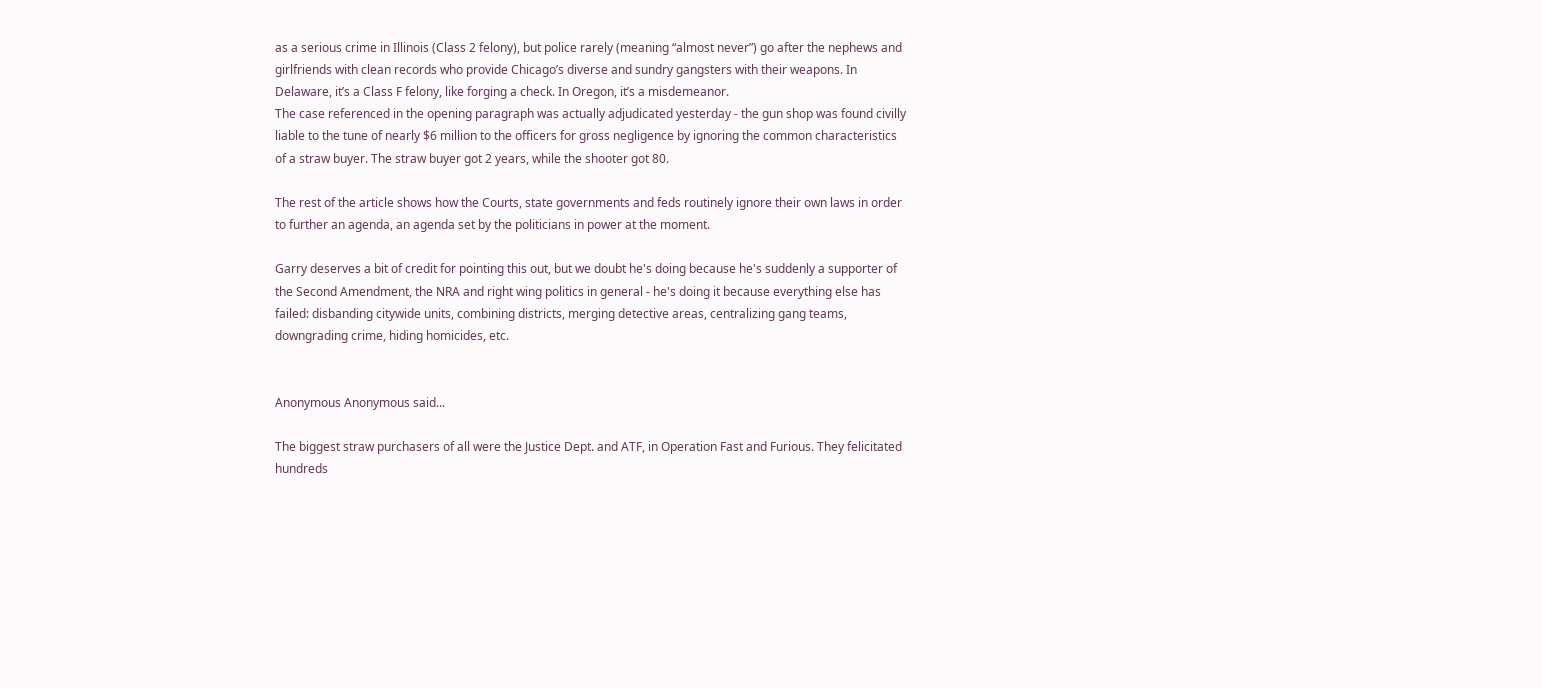as a serious crime in Illinois (Class 2 felony), but police rarely (meaning “almost never”) go after the nephews and girlfriends with clean records who provide Chicago’s diverse and sundry gangsters with their weapons. In Delaware, it’s a Class F felony, like forging a check. In Oregon, it’s a misdemeanor.
The case referenced in the opening paragraph was actually adjudicated yesterday - the gun shop was found civilly liable to the tune of nearly $6 million to the officers for gross negligence by ignoring the common characteristics of a straw buyer. The straw buyer got 2 years, while the shooter got 80.

The rest of the article shows how the Courts, state governments and feds routinely ignore their own laws in order to further an agenda, an agenda set by the politicians in power at the moment.

Garry deserves a bit of credit for pointing this out, but we doubt he's doing because he's suddenly a supporter of the Second Amendment, the NRA and right wing politics in general - he's doing it because everything else has failed: disbanding citywide units, combining districts, merging detective areas, centralizing gang teams, downgrading crime, hiding homicides, etc.


Anonymous Anonymous said...

The biggest straw purchasers of all were the Justice Dept. and ATF, in Operation Fast and Furious. They felicitated hundreds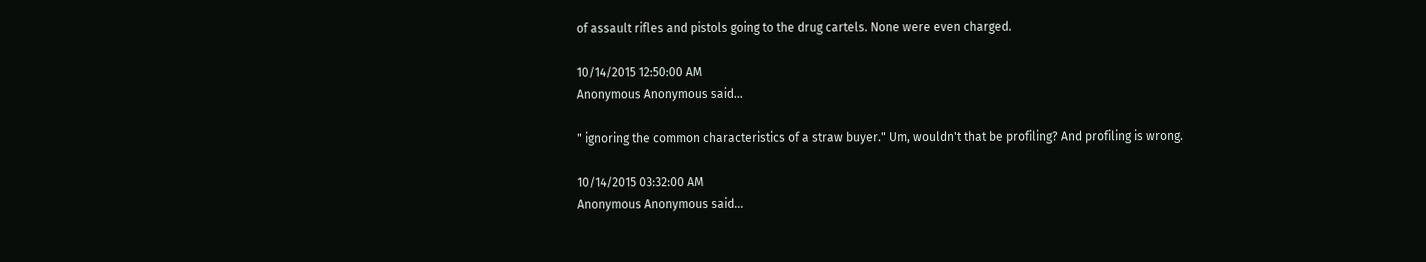of assault rifles and pistols going to the drug cartels. None were even charged.

10/14/2015 12:50:00 AM
Anonymous Anonymous said...

" ignoring the common characteristics of a straw buyer." Um, wouldn't that be profiling? And profiling is wrong.

10/14/2015 03:32:00 AM
Anonymous Anonymous said...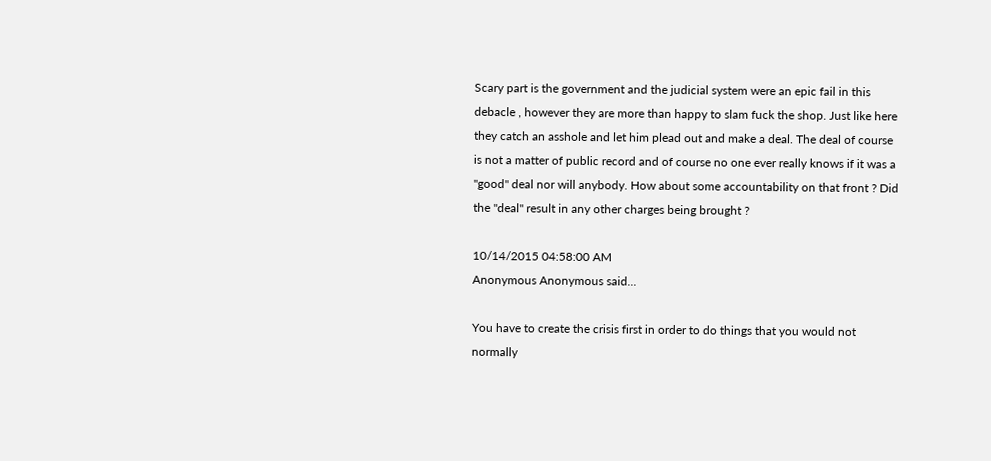Scary part is the government and the judicial system were an epic fail in this debacle , however they are more than happy to slam fuck the shop. Just like here they catch an asshole and let him plead out and make a deal. The deal of course is not a matter of public record and of course no one ever really knows if it was a "good" deal nor will anybody. How about some accountability on that front ? Did the "deal" result in any other charges being brought ?

10/14/2015 04:58:00 AM
Anonymous Anonymous said...

You have to create the crisis first in order to do things that you would not normally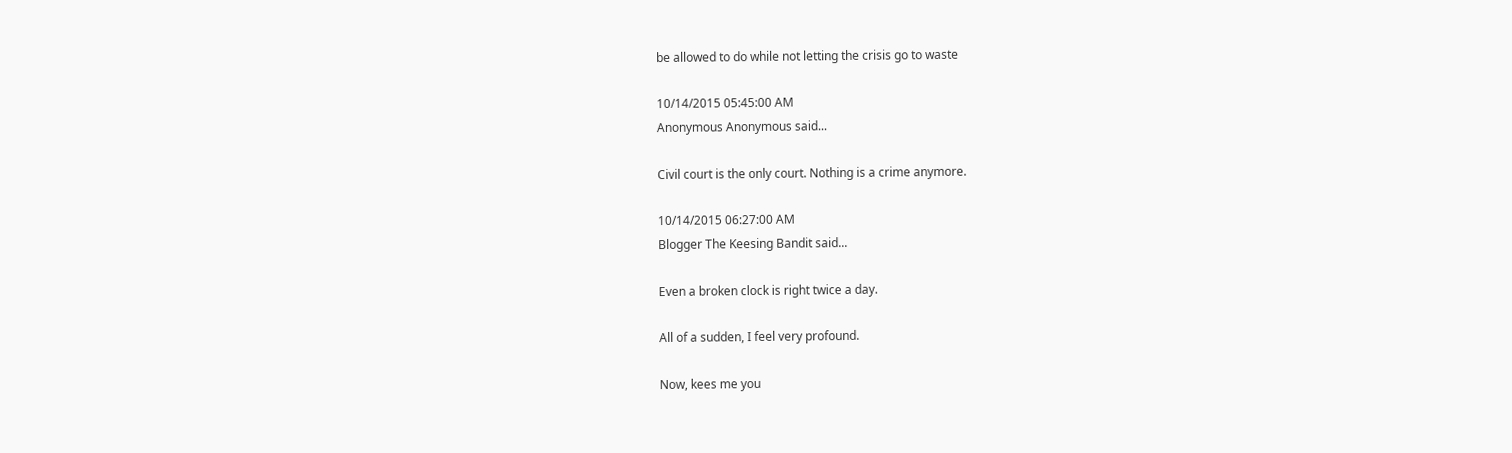be allowed to do while not letting the crisis go to waste

10/14/2015 05:45:00 AM
Anonymous Anonymous said...

Civil court is the only court. Nothing is a crime anymore.

10/14/2015 06:27:00 AM
Blogger The Keesing Bandit said...

Even a broken clock is right twice a day.

All of a sudden, I feel very profound.

Now, kees me you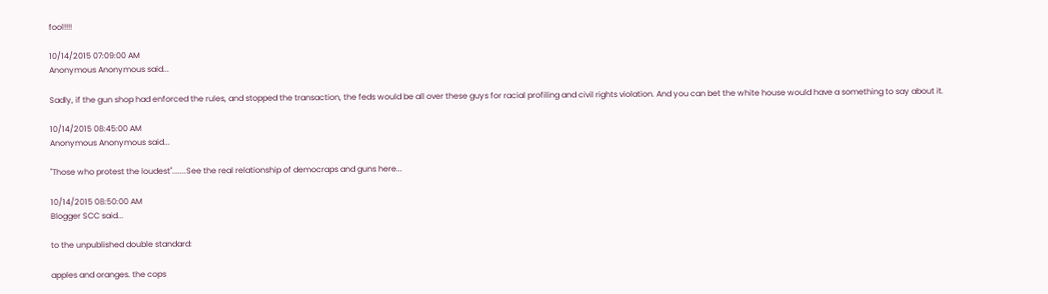fool!!!!

10/14/2015 07:09:00 AM
Anonymous Anonymous said...

Sadly, if the gun shop had enforced the rules, and stopped the transaction, the feds would be all over these guys for racial profiling and civil rights violation. And you can bet the white house would have a something to say about it.

10/14/2015 08:45:00 AM
Anonymous Anonymous said...

"Those who protest the loudest".......See the real relationship of democraps and guns here...

10/14/2015 08:50:00 AM
Blogger SCC said...

to the unpublished double standard:

apples and oranges. the cops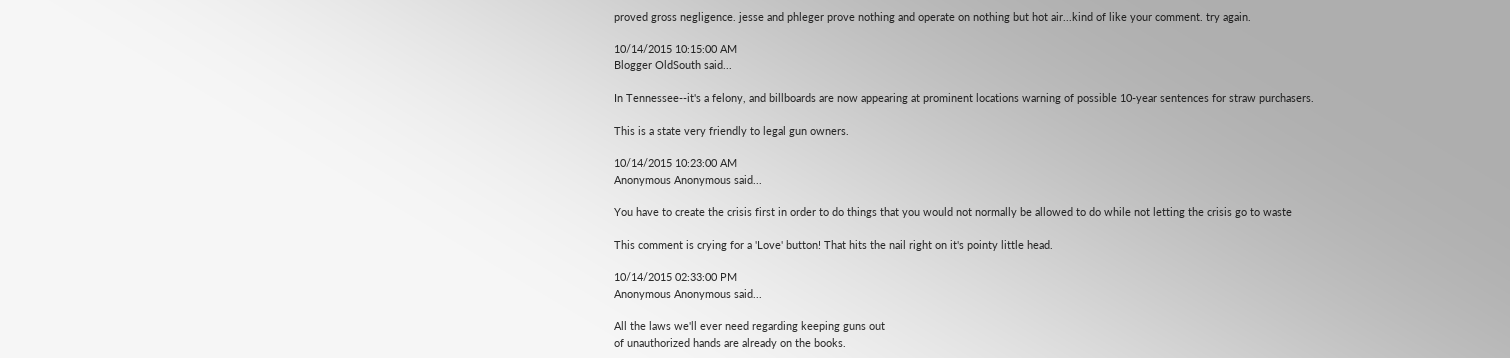proved gross negligence. jesse and phleger prove nothing and operate on nothing but hot air...kind of like your comment. try again.

10/14/2015 10:15:00 AM
Blogger OldSouth said...

In Tennessee--it's a felony, and billboards are now appearing at prominent locations warning of possible 10-year sentences for straw purchasers.

This is a state very friendly to legal gun owners.

10/14/2015 10:23:00 AM
Anonymous Anonymous said...

You have to create the crisis first in order to do things that you would not normally be allowed to do while not letting the crisis go to waste

This comment is crying for a 'Love' button! That hits the nail right on it's pointy little head.

10/14/2015 02:33:00 PM
Anonymous Anonymous said...

All the laws we'll ever need regarding keeping guns out
of unauthorized hands are already on the books.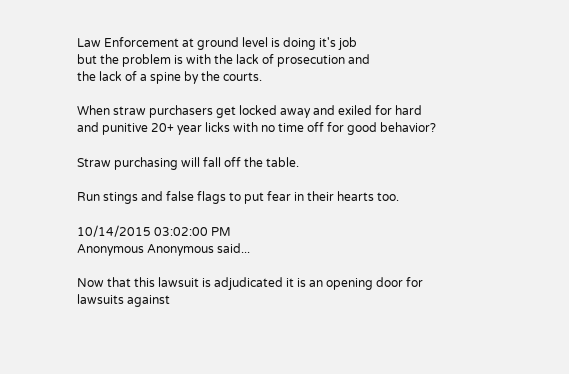Law Enforcement at ground level is doing it's job
but the problem is with the lack of prosecution and
the lack of a spine by the courts.

When straw purchasers get locked away and exiled for hard
and punitive 20+ year licks with no time off for good behavior?

Straw purchasing will fall off the table.

Run stings and false flags to put fear in their hearts too.

10/14/2015 03:02:00 PM
Anonymous Anonymous said...

Now that this lawsuit is adjudicated it is an opening door for lawsuits against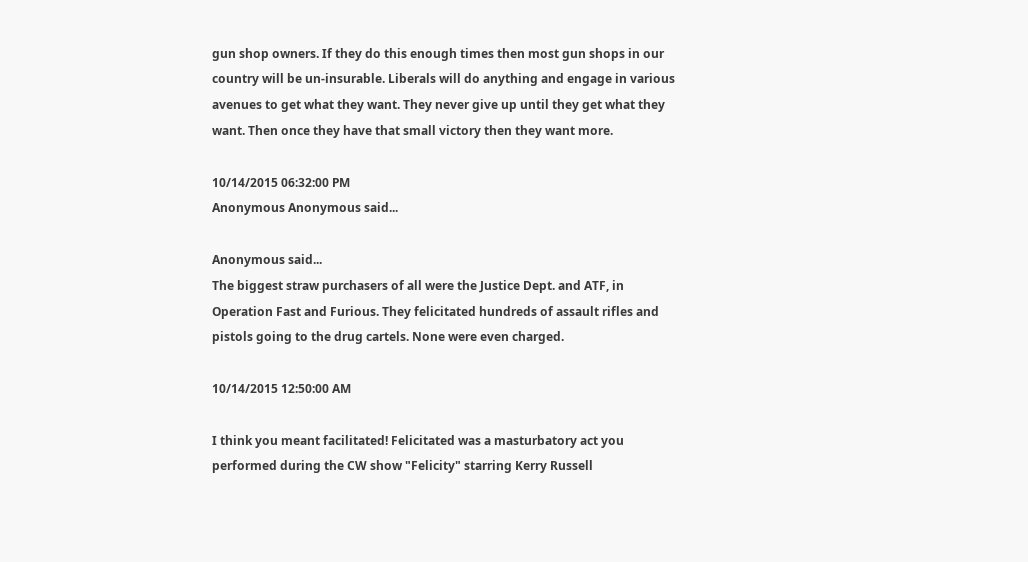gun shop owners. If they do this enough times then most gun shops in our country will be un-insurable. Liberals will do anything and engage in various avenues to get what they want. They never give up until they get what they want. Then once they have that small victory then they want more.

10/14/2015 06:32:00 PM
Anonymous Anonymous said...

Anonymous said...
The biggest straw purchasers of all were the Justice Dept. and ATF, in Operation Fast and Furious. They felicitated hundreds of assault rifles and pistols going to the drug cartels. None were even charged.

10/14/2015 12:50:00 AM

I think you meant facilitated! Felicitated was a masturbatory act you performed during the CW show "Felicity" starring Kerry Russell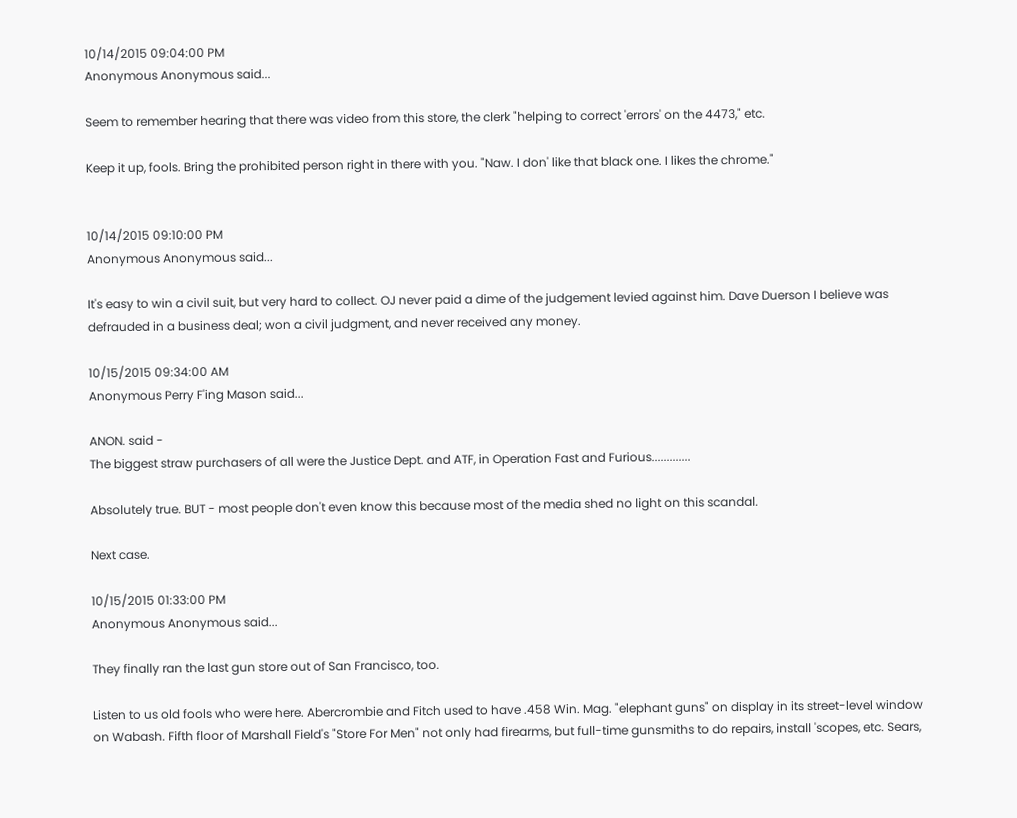10/14/2015 09:04:00 PM
Anonymous Anonymous said...

Seem to remember hearing that there was video from this store, the clerk "helping to correct 'errors' on the 4473," etc.

Keep it up, fools. Bring the prohibited person right in there with you. "Naw. I don' like that black one. I likes the chrome."


10/14/2015 09:10:00 PM
Anonymous Anonymous said...

It's easy to win a civil suit, but very hard to collect. OJ never paid a dime of the judgement levied against him. Dave Duerson I believe was defrauded in a business deal; won a civil judgment, and never received any money.

10/15/2015 09:34:00 AM
Anonymous Perry F'ing Mason said...

ANON. said -
The biggest straw purchasers of all were the Justice Dept. and ATF, in Operation Fast and Furious.............

Absolutely true. BUT - most people don't even know this because most of the media shed no light on this scandal.

Next case.

10/15/2015 01:33:00 PM
Anonymous Anonymous said...

They finally ran the last gun store out of San Francisco, too.

Listen to us old fools who were here. Abercrombie and Fitch used to have .458 Win. Mag. "elephant guns" on display in its street-level window on Wabash. Fifth floor of Marshall Field's "Store For Men" not only had firearms, but full-time gunsmiths to do repairs, install 'scopes, etc. Sears,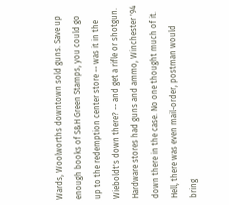Wards, Woolworths downtown sold guns. Save up enough books of S&H Green Stamps, you could go up to the redemption center store -- was it in the Wieboldt's down there? -- and get a rifle or shotgun. Hardware stores had guns and ammo, Winchester '94 down there in the case. No one thought much of it. Hell, there was even mail-order, postman would bring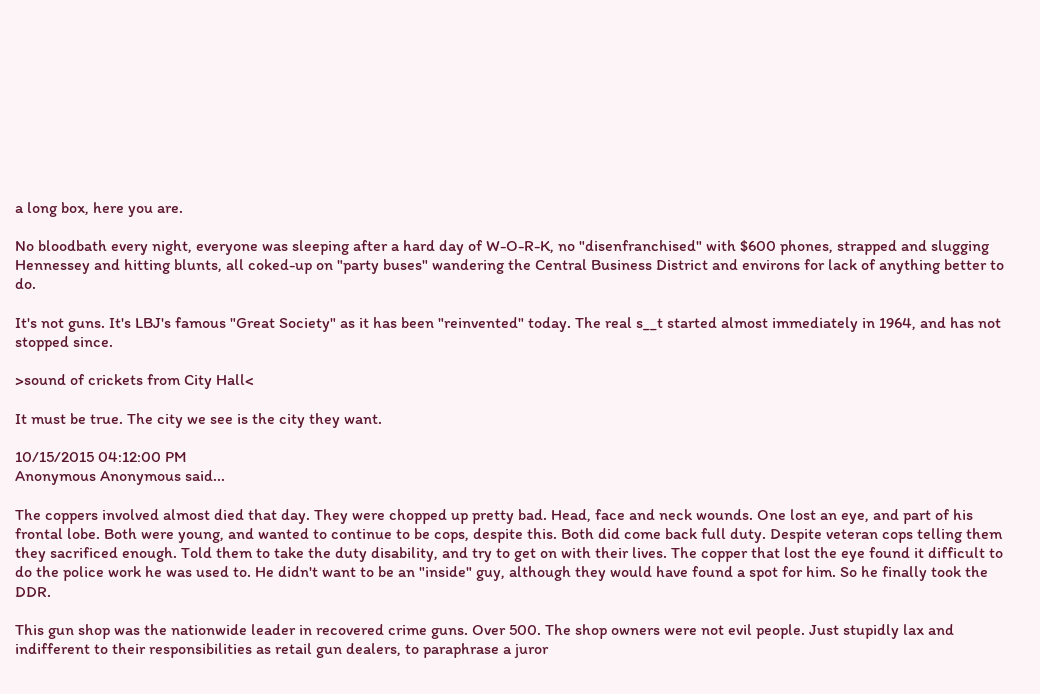a long box, here you are.

No bloodbath every night, everyone was sleeping after a hard day of W-O-R-K, no "disenfranchised" with $600 phones, strapped and slugging Hennessey and hitting blunts, all coked-up on "party buses" wandering the Central Business District and environs for lack of anything better to do.

It's not guns. It's LBJ's famous "Great Society" as it has been "reinvented" today. The real s__t started almost immediately in 1964, and has not stopped since.

>sound of crickets from City Hall<

It must be true. The city we see is the city they want.

10/15/2015 04:12:00 PM
Anonymous Anonymous said...

The coppers involved almost died that day. They were chopped up pretty bad. Head, face and neck wounds. One lost an eye, and part of his frontal lobe. Both were young, and wanted to continue to be cops, despite this. Both did come back full duty. Despite veteran cops telling them they sacrificed enough. Told them to take the duty disability, and try to get on with their lives. The copper that lost the eye found it difficult to do the police work he was used to. He didn't want to be an "inside" guy, although they would have found a spot for him. So he finally took the DDR.

This gun shop was the nationwide leader in recovered crime guns. Over 500. The shop owners were not evil people. Just stupidly lax and indifferent to their responsibilities as retail gun dealers, to paraphrase a juror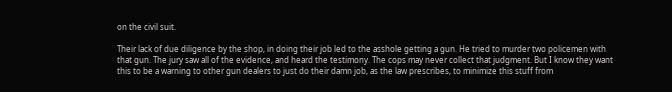on the civil suit.

Their lack of due diligence by the shop, in doing their job led to the asshole getting a gun. He tried to murder two policemen with that gun. The jury saw all of the evidence, and heard the testimony. The cops may never collect that judgment. But I know they want this to be a warning to other gun dealers to just do their damn job, as the law prescribes, to minimize this stuff from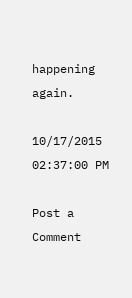happening again.

10/17/2015 02:37:00 PM

Post a Comment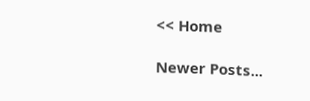<< Home

Newer Posts...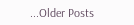...Older Posts